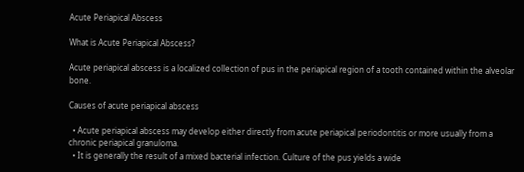Acute Periapical Abscess

What is Acute Periapical Abscess?

Acute periapical abscess is a localized collection of pus in the periapical region of a tooth contained within the alveolar bone.

Causes of acute periapical abscess

  • Acute periapical abscess may develop either directly from acute periapical periodontitis or more usually from a chronic periapical granuloma.
  • It is generally the result of a mixed bacterial infection. Culture of the pus yields a wide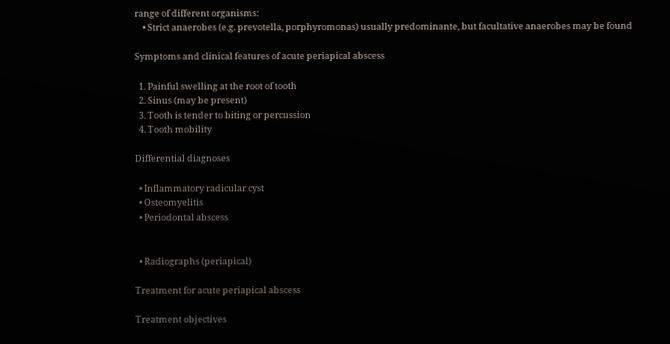range of different organisms:
    • Strict anaerobes (e.g. prevotella, porphyromonas) usually predominante, but facultative anaerobes may be found

Symptoms and clinical features of acute periapical abscess

  1. Painful swelling at the root of tooth
  2. Sinus (may be present)
  3. Tooth is tender to biting or percussion
  4. Tooth mobility

Differential diagnoses

  • Inflammatory radicular cyst
  • Osteomyelitis
  • Periodontal abscess


  • Radiographs (periapical)

Treatment for acute periapical abscess

Treatment objectives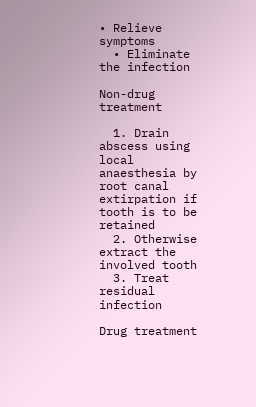• Relieve symptoms
  • Eliminate the infection

Non-drug treatment

  1. Drain abscess using local anaesthesia by root canal extirpation if tooth is to be retained
  2. Otherwise extract the involved tooth
  3. Treat residual infection

Drug treatment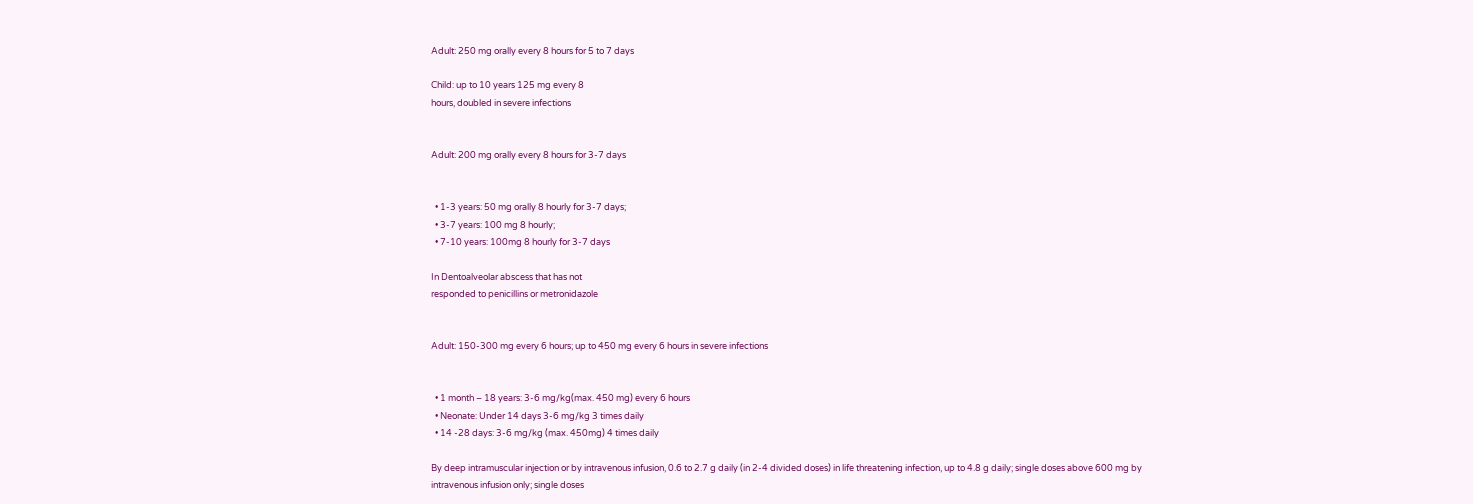Adult: 250 mg orally every 8 hours for 5 to 7 days

Child: up to 10 years 125 mg every 8
hours, doubled in severe infections


Adult: 200 mg orally every 8 hours for 3-7 days


  • 1-3 years: 50 mg orally 8 hourly for 3-7 days;
  • 3-7 years: 100 mg 8 hourly;
  • 7-10 years: 100mg 8 hourly for 3-7 days

In Dentoalveolar abscess that has not
responded to penicillins or metronidazole


Adult: 150-300 mg every 6 hours; up to 450 mg every 6 hours in severe infections


  • 1 month – 18 years: 3-6 mg/kg(max. 450 mg) every 6 hours
  • Neonate: Under 14 days 3-6 mg/kg 3 times daily
  • 14 -28 days: 3-6 mg/kg (max. 450mg) 4 times daily

By deep intramuscular injection or by intravenous infusion, 0.6 to 2.7 g daily (in 2-4 divided doses) in life threatening infection, up to 4.8 g daily; single doses above 600 mg by intravenous infusion only; single doses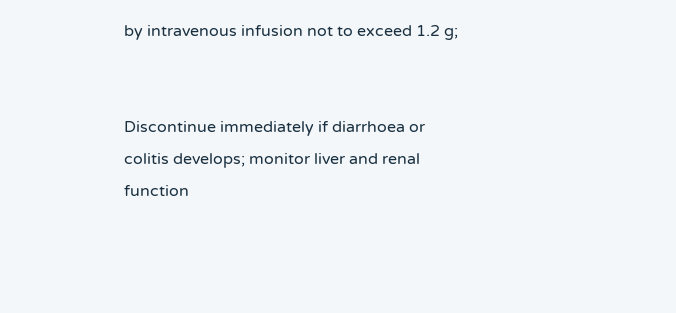by intravenous infusion not to exceed 1.2 g;


Discontinue immediately if diarrhoea or
colitis develops; monitor liver and renal
function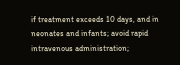if treatment exceeds 10 days, and in neonates and infants; avoid rapid
intravenous administration;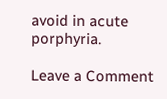avoid in acute porphyria.

Leave a Comment